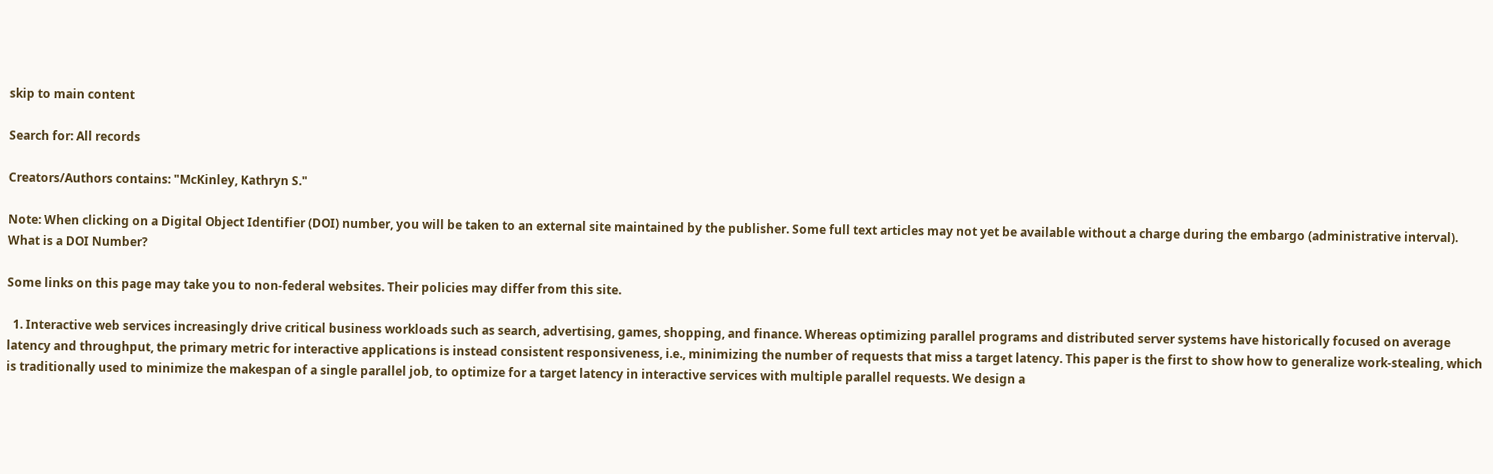skip to main content

Search for: All records

Creators/Authors contains: "McKinley, Kathryn S."

Note: When clicking on a Digital Object Identifier (DOI) number, you will be taken to an external site maintained by the publisher. Some full text articles may not yet be available without a charge during the embargo (administrative interval).
What is a DOI Number?

Some links on this page may take you to non-federal websites. Their policies may differ from this site.

  1. Interactive web services increasingly drive critical business workloads such as search, advertising, games, shopping, and finance. Whereas optimizing parallel programs and distributed server systems have historically focused on average latency and throughput, the primary metric for interactive applications is instead consistent responsiveness, i.e., minimizing the number of requests that miss a target latency. This paper is the first to show how to generalize work-stealing, which is traditionally used to minimize the makespan of a single parallel job, to optimize for a target latency in interactive services with multiple parallel requests. We design a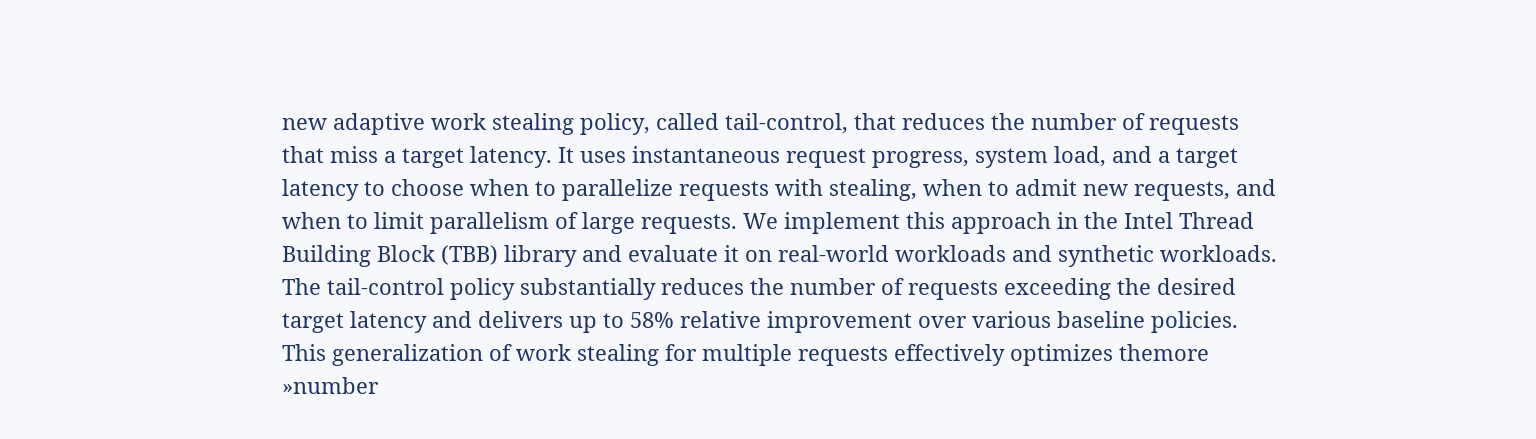new adaptive work stealing policy, called tail-control, that reduces the number of requests that miss a target latency. It uses instantaneous request progress, system load, and a target latency to choose when to parallelize requests with stealing, when to admit new requests, and when to limit parallelism of large requests. We implement this approach in the Intel Thread Building Block (TBB) library and evaluate it on real-world workloads and synthetic workloads. The tail-control policy substantially reduces the number of requests exceeding the desired target latency and delivers up to 58% relative improvement over various baseline policies. This generalization of work stealing for multiple requests effectively optimizes themore »number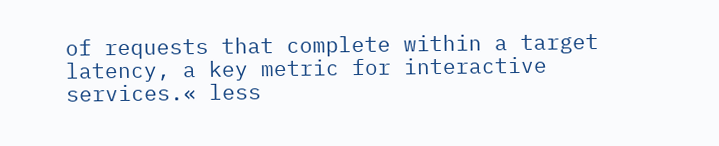of requests that complete within a target latency, a key metric for interactive services.« less